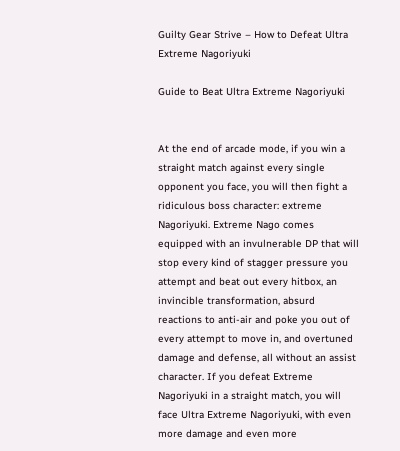Guilty Gear Strive – How to Defeat Ultra Extreme Nagoriyuki

Guide to Beat Ultra Extreme Nagoriyuki


At the end of arcade mode, if you win a straight match against every single opponent you face, you will then fight a ridiculous boss character: extreme Nagoriyuki. Extreme Nago comes equipped with an invulnerable DP that will stop every kind of stagger pressure you attempt and beat out every hitbox, an invincible transformation, absurd reactions to anti-air and poke you out of every attempt to move in, and overtuned damage and defense, all without an assist character. If you defeat Extreme Nagoriyuki in a straight match, you will face Ultra Extreme Nagoriyuki, with even more damage and even more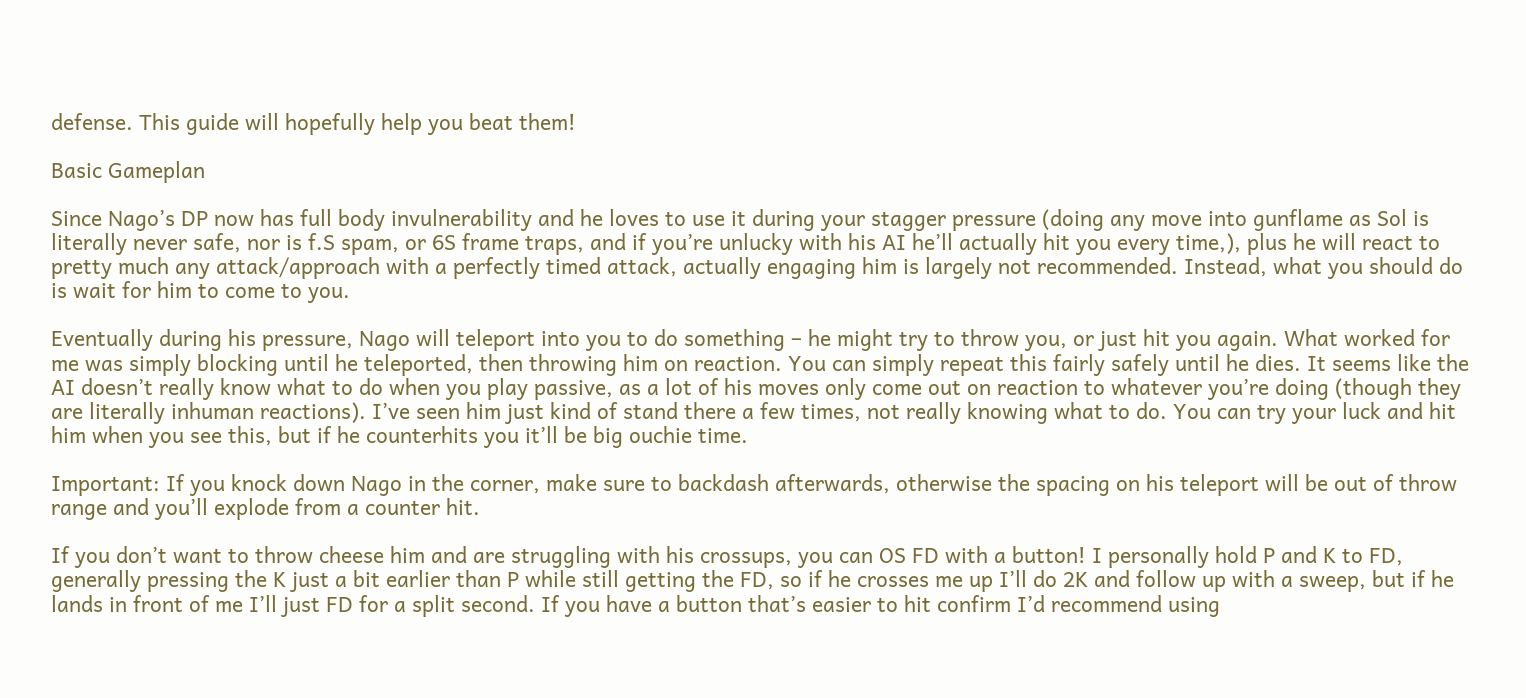defense. This guide will hopefully help you beat them!

Basic Gameplan

Since Nago’s DP now has full body invulnerability and he loves to use it during your stagger pressure (doing any move into gunflame as Sol is literally never safe, nor is f.S spam, or 6S frame traps, and if you’re unlucky with his AI he’ll actually hit you every time,), plus he will react to pretty much any attack/approach with a perfectly timed attack, actually engaging him is largely not recommended. Instead, what you should do is wait for him to come to you.

Eventually during his pressure, Nago will teleport into you to do something – he might try to throw you, or just hit you again. What worked for me was simply blocking until he teleported, then throwing him on reaction. You can simply repeat this fairly safely until he dies. It seems like the AI doesn’t really know what to do when you play passive, as a lot of his moves only come out on reaction to whatever you’re doing (though they are literally inhuman reactions). I’ve seen him just kind of stand there a few times, not really knowing what to do. You can try your luck and hit him when you see this, but if he counterhits you it’ll be big ouchie time.

Important: If you knock down Nago in the corner, make sure to backdash afterwards, otherwise the spacing on his teleport will be out of throw range and you’ll explode from a counter hit.

If you don’t want to throw cheese him and are struggling with his crossups, you can OS FD with a button! I personally hold P and K to FD, generally pressing the K just a bit earlier than P while still getting the FD, so if he crosses me up I’ll do 2K and follow up with a sweep, but if he lands in front of me I’ll just FD for a split second. If you have a button that’s easier to hit confirm I’d recommend using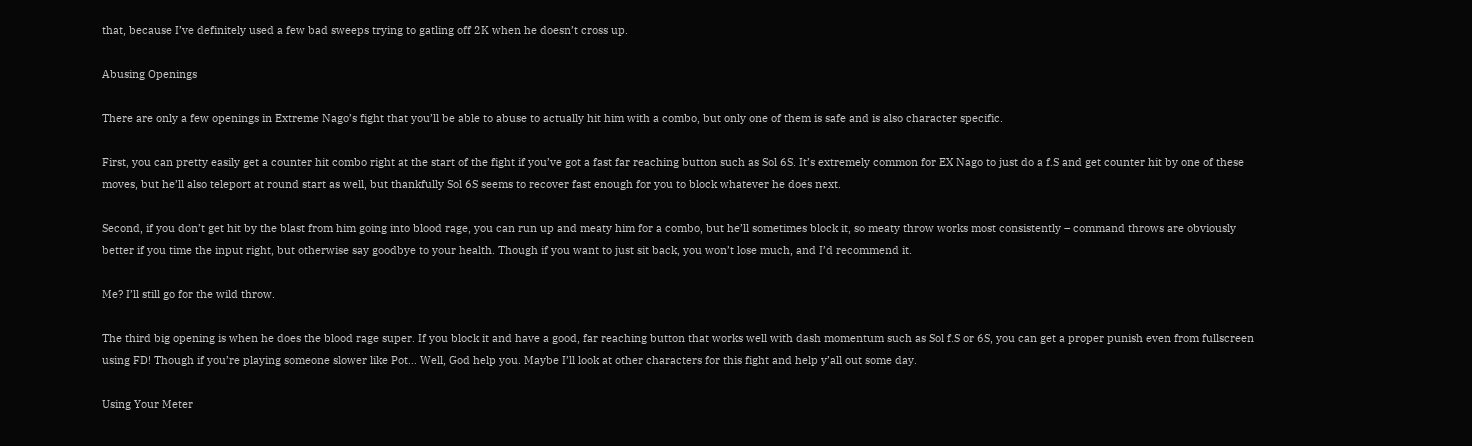that, because I’ve definitely used a few bad sweeps trying to gatling off 2K when he doesn’t cross up.

Abusing Openings

There are only a few openings in Extreme Nago’s fight that you’ll be able to abuse to actually hit him with a combo, but only one of them is safe and is also character specific.

First, you can pretty easily get a counter hit combo right at the start of the fight if you’ve got a fast far reaching button such as Sol 6S. It’s extremely common for EX Nago to just do a f.S and get counter hit by one of these moves, but he’ll also teleport at round start as well, but thankfully Sol 6S seems to recover fast enough for you to block whatever he does next.

Second, if you don’t get hit by the blast from him going into blood rage, you can run up and meaty him for a combo, but he’ll sometimes block it, so meaty throw works most consistently – command throws are obviously better if you time the input right, but otherwise say goodbye to your health. Though if you want to just sit back, you won’t lose much, and I’d recommend it.

Me? I’ll still go for the wild throw.

The third big opening is when he does the blood rage super. If you block it and have a good, far reaching button that works well with dash momentum such as Sol f.S or 6S, you can get a proper punish even from fullscreen using FD! Though if you’re playing someone slower like Pot… Well, God help you. Maybe I’ll look at other characters for this fight and help y’all out some day.

Using Your Meter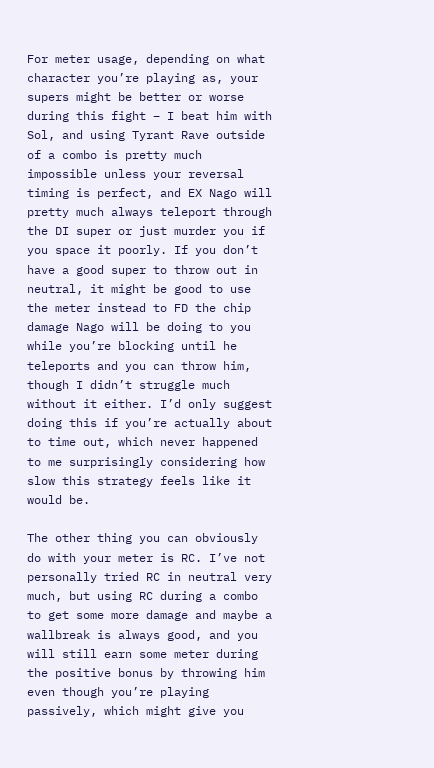For meter usage, depending on what character you’re playing as, your supers might be better or worse during this fight – I beat him with Sol, and using Tyrant Rave outside of a combo is pretty much impossible unless your reversal timing is perfect, and EX Nago will pretty much always teleport through the DI super or just murder you if you space it poorly. If you don’t have a good super to throw out in neutral, it might be good to use the meter instead to FD the chip damage Nago will be doing to you while you’re blocking until he teleports and you can throw him, though I didn’t struggle much without it either. I’d only suggest doing this if you’re actually about to time out, which never happened to me surprisingly considering how slow this strategy feels like it would be.

The other thing you can obviously do with your meter is RC. I’ve not personally tried RC in neutral very much, but using RC during a combo to get some more damage and maybe a wallbreak is always good, and you will still earn some meter during the positive bonus by throwing him even though you’re playing passively, which might give you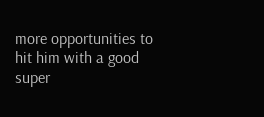more opportunities to hit him with a good super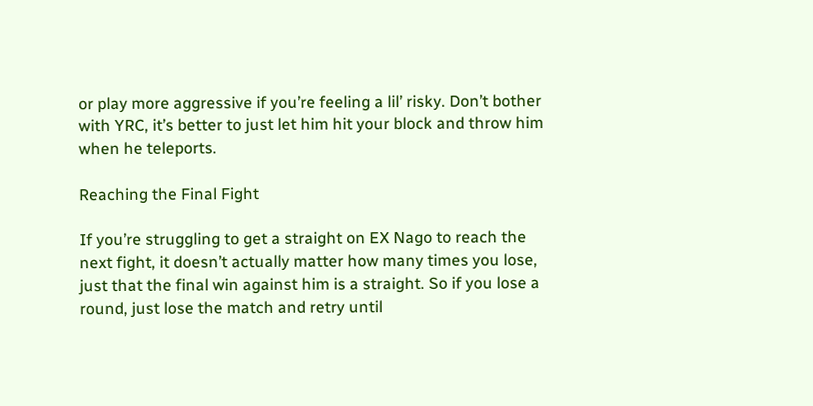or play more aggressive if you’re feeling a lil’ risky. Don’t bother with YRC, it’s better to just let him hit your block and throw him when he teleports.

Reaching the Final Fight

If you’re struggling to get a straight on EX Nago to reach the next fight, it doesn’t actually matter how many times you lose, just that the final win against him is a straight. So if you lose a round, just lose the match and retry until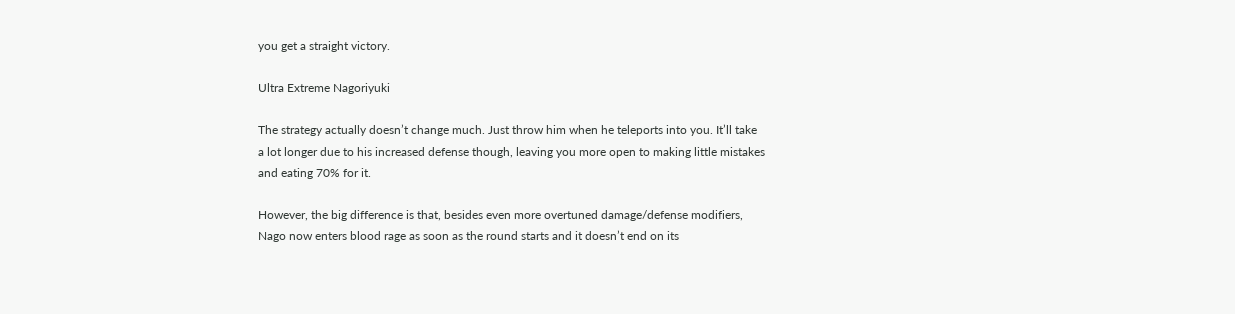you get a straight victory.

Ultra Extreme Nagoriyuki

The strategy actually doesn’t change much. Just throw him when he teleports into you. It’ll take a lot longer due to his increased defense though, leaving you more open to making little mistakes and eating 70% for it.

However, the big difference is that, besides even more overtuned damage/defense modifiers, Nago now enters blood rage as soon as the round starts and it doesn’t end on its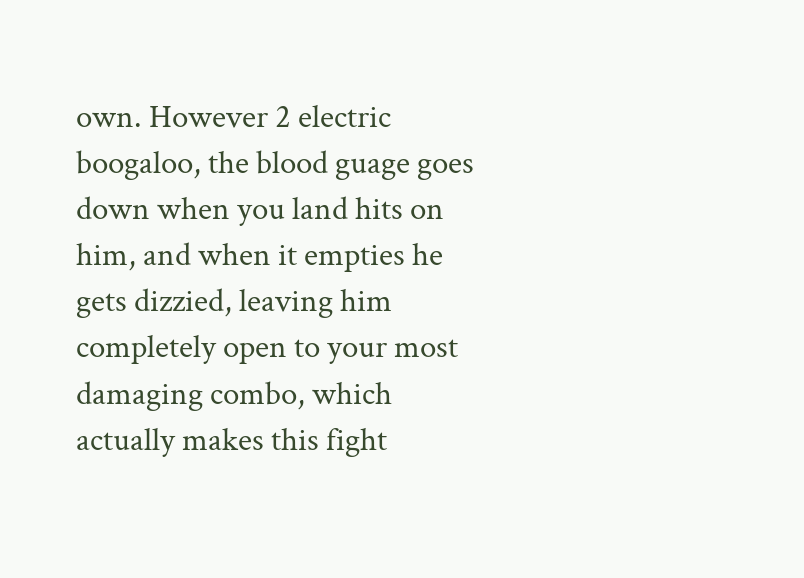own. However 2 electric boogaloo, the blood guage goes down when you land hits on him, and when it empties he gets dizzied, leaving him completely open to your most damaging combo, which actually makes this fight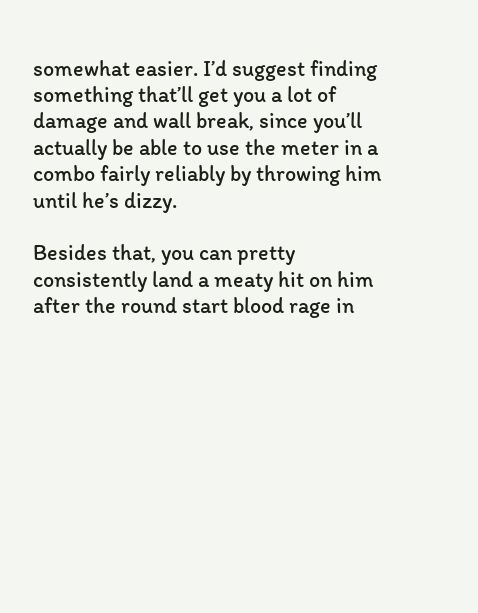somewhat easier. I’d suggest finding something that’ll get you a lot of damage and wall break, since you’ll actually be able to use the meter in a combo fairly reliably by throwing him until he’s dizzy.

Besides that, you can pretty consistently land a meaty hit on him after the round start blood rage in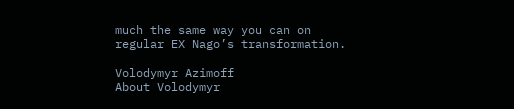much the same way you can on regular EX Nago’s transformation.

Volodymyr Azimoff
About Volodymyr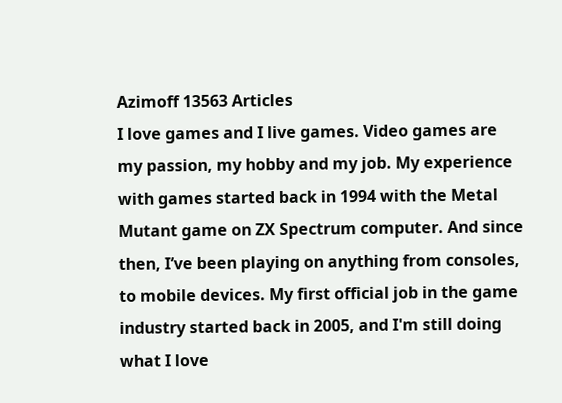Azimoff 13563 Articles
I love games and I live games. Video games are my passion, my hobby and my job. My experience with games started back in 1994 with the Metal Mutant game on ZX Spectrum computer. And since then, I’ve been playing on anything from consoles, to mobile devices. My first official job in the game industry started back in 2005, and I'm still doing what I love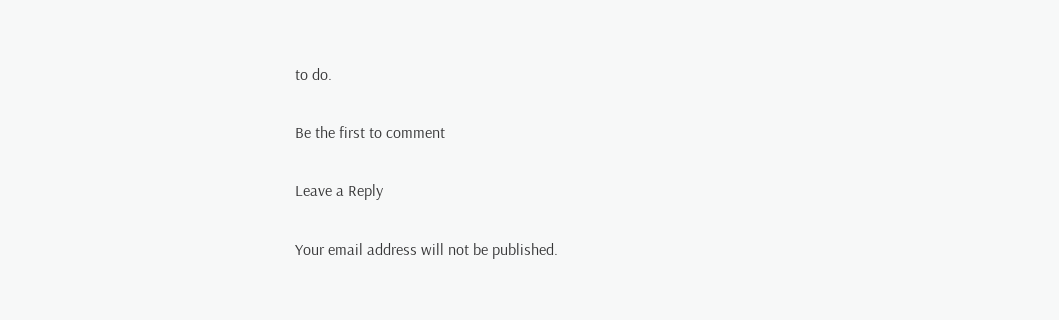to do.

Be the first to comment

Leave a Reply

Your email address will not be published.